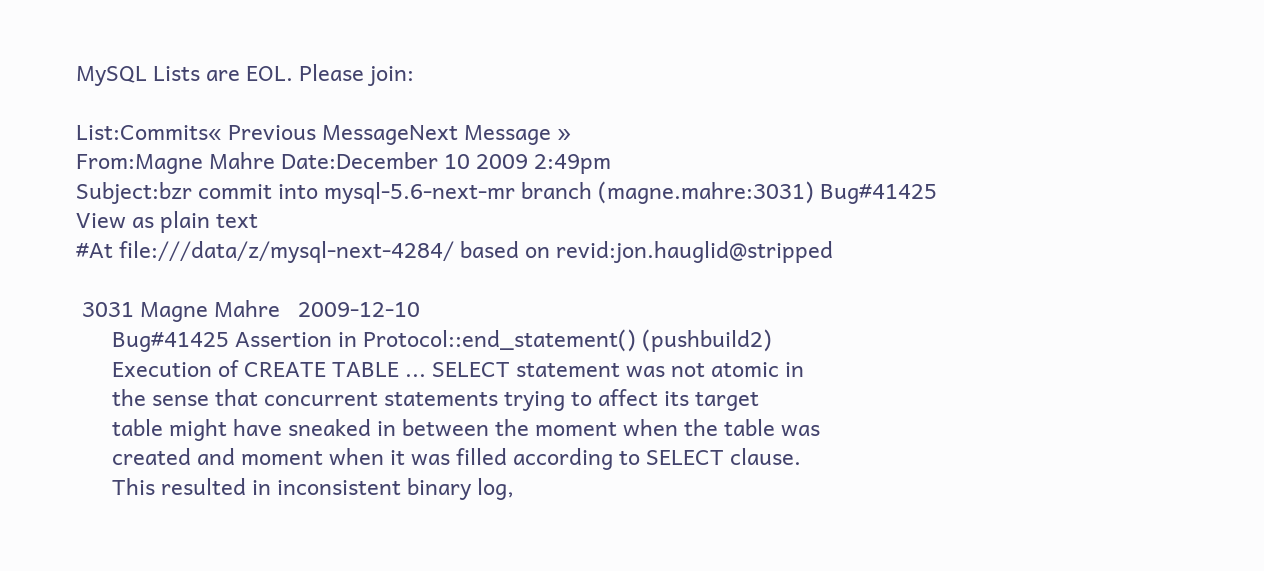MySQL Lists are EOL. Please join:

List:Commits« Previous MessageNext Message »
From:Magne Mahre Date:December 10 2009 2:49pm
Subject:bzr commit into mysql-5.6-next-mr branch (magne.mahre:3031) Bug#41425
View as plain text
#At file:///data/z/mysql-next-4284/ based on revid:jon.hauglid@stripped

 3031 Magne Mahre   2009-12-10
      Bug#41425 Assertion in Protocol::end_statement() (pushbuild2)
      Execution of CREATE TABLE ... SELECT statement was not atomic in
      the sense that concurrent statements trying to affect its target
      table might have sneaked in between the moment when the table was
      created and moment when it was filled according to SELECT clause.
      This resulted in inconsistent binary log,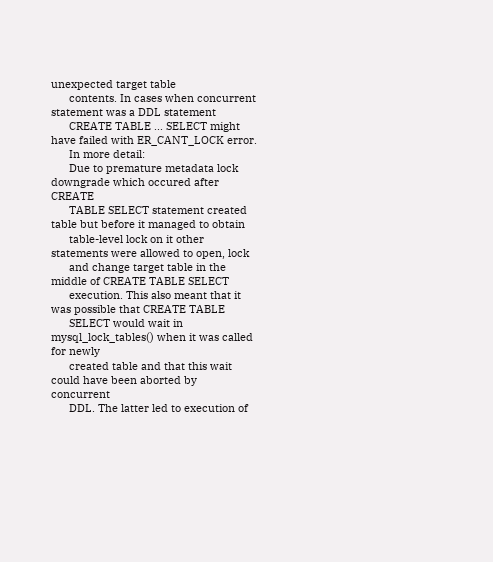unexpected target table
      contents. In cases when concurrent statement was a DDL statement
      CREATE TABLE ... SELECT might have failed with ER_CANT_LOCK error.
      In more detail:
      Due to premature metadata lock downgrade which occured after CREATE
      TABLE SELECT statement created table but before it managed to obtain
      table-level lock on it other statements were allowed to open, lock
      and change target table in the middle of CREATE TABLE SELECT
      execution. This also meant that it was possible that CREATE TABLE
      SELECT would wait in mysql_lock_tables() when it was called for newly
      created table and that this wait could have been aborted by concurrent
      DDL. The latter led to execution of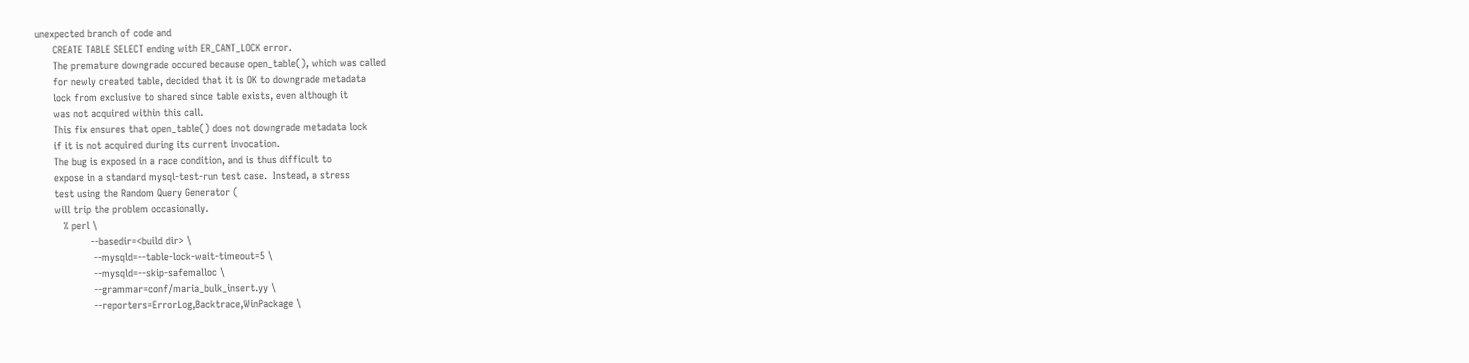unexpected branch of code and
      CREATE TABLE SELECT ending with ER_CANT_LOCK error.
      The premature downgrade occured because open_table(), which was called
      for newly created table, decided that it is OK to downgrade metadata
      lock from exclusive to shared since table exists, even although it
      was not acquired within this call.
      This fix ensures that open_table() does not downgrade metadata lock
      if it is not acquired during its current invocation.
      The bug is exposed in a race condition, and is thus difficult to
      expose in a standard mysql-test-run test case.  Instead, a stress
      test using the Random Query Generator (
      will trip the problem occasionally.
         % perl \
                  --basedir=<build dir> \
                   --mysqld=--table-lock-wait-timeout=5 \
                   --mysqld=--skip-safemalloc \
                   --grammar=conf/maria_bulk_insert.yy \
                   --reporters=ErrorLog,Backtrace,WinPackage \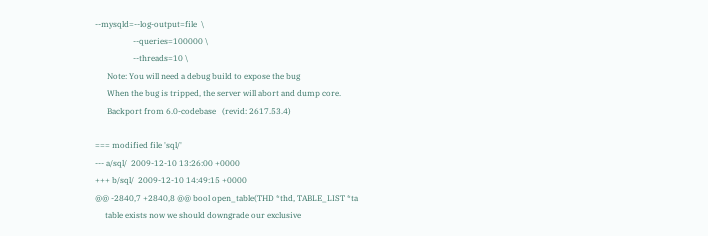--mysqld=--log-output=file  \
                   --queries=100000 \
                   --threads=10 \
      Note: You will need a debug build to expose the bug
      When the bug is tripped, the server will abort and dump core.
      Backport from 6.0-codebase   (revid: 2617.53.4)

=== modified file 'sql/'
--- a/sql/  2009-12-10 13:26:00 +0000
+++ b/sql/  2009-12-10 14:49:15 +0000
@@ -2840,7 +2840,8 @@ bool open_table(THD *thd, TABLE_LIST *ta
     table exists now we should downgrade our exclusive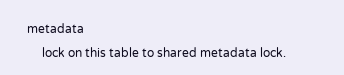metadata
     lock on this table to shared metadata lock.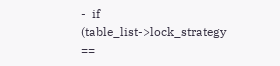-  if (table_list->lock_strategy ==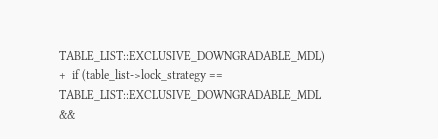TABLE_LIST::EXCLUSIVE_DOWNGRADABLE_MDL)
+  if (table_list->lock_strategy == TABLE_LIST::EXCLUSIVE_DOWNGRADABLE_MDL &&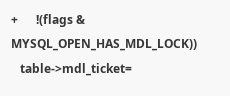+      !(flags & MYSQL_OPEN_HAS_MDL_LOCK))
   table->mdl_ticket=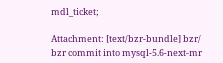mdl_ticket;

Attachment: [text/bzr-bundle] bzr/
bzr commit into mysql-5.6-next-mr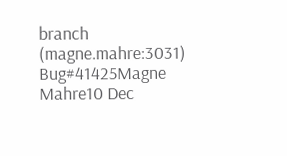branch (magne.mahre:3031) Bug#41425Magne Mahre10 Dec